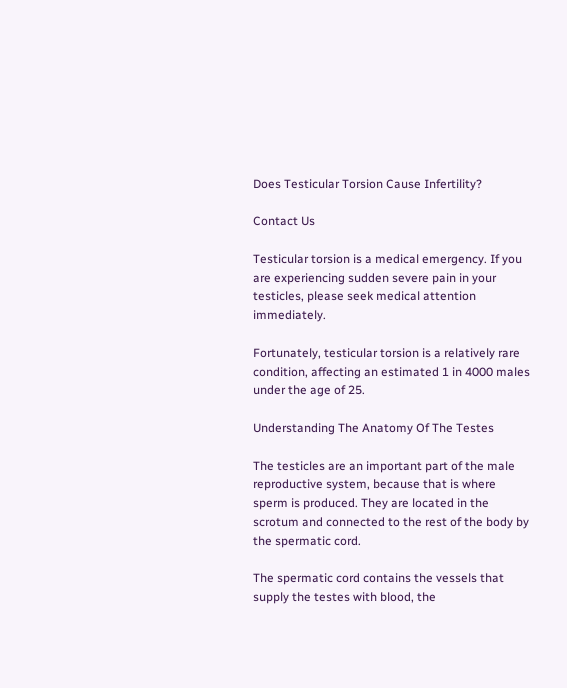Does Testicular Torsion Cause Infertility?

Contact Us

Testicular torsion is a medical emergency. If you are experiencing sudden severe pain in your testicles, please seek medical attention immediately.

Fortunately, testicular torsion is a relatively rare condition, affecting an estimated 1 in 4000 males under the age of 25.

Understanding The Anatomy Of The Testes

The testicles are an important part of the male reproductive system, because that is where sperm is produced. They are located in the scrotum and connected to the rest of the body by the spermatic cord.

The spermatic cord contains the vessels that supply the testes with blood, the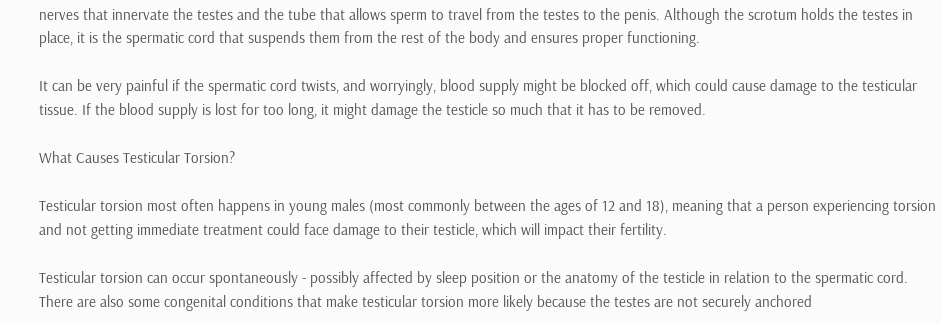nerves that innervate the testes and the tube that allows sperm to travel from the testes to the penis. Although the scrotum holds the testes in place, it is the spermatic cord that suspends them from the rest of the body and ensures proper functioning.

It can be very painful if the spermatic cord twists, and worryingly, blood supply might be blocked off, which could cause damage to the testicular tissue. If the blood supply is lost for too long, it might damage the testicle so much that it has to be removed.

What Causes Testicular Torsion?

Testicular torsion most often happens in young males (most commonly between the ages of 12 and 18), meaning that a person experiencing torsion and not getting immediate treatment could face damage to their testicle, which will impact their fertility.

Testicular torsion can occur spontaneously - possibly affected by sleep position or the anatomy of the testicle in relation to the spermatic cord. There are also some congenital conditions that make testicular torsion more likely because the testes are not securely anchored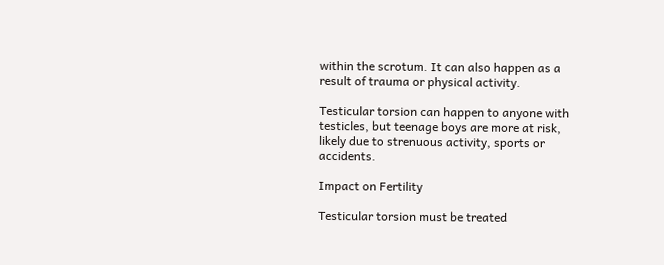within the scrotum. It can also happen as a result of trauma or physical activity.

Testicular torsion can happen to anyone with testicles, but teenage boys are more at risk, likely due to strenuous activity, sports or accidents.

Impact on Fertility

Testicular torsion must be treated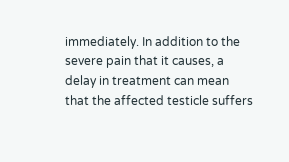immediately. In addition to the severe pain that it causes, a delay in treatment can mean that the affected testicle suffers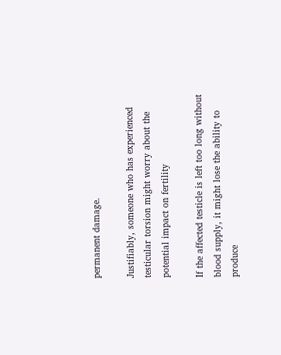permanent damage.

Justifiably, someone who has experienced testicular torsion might worry about the potential impact on fertility

If the affected testicle is left too long without blood supply, it might lose the ability to produce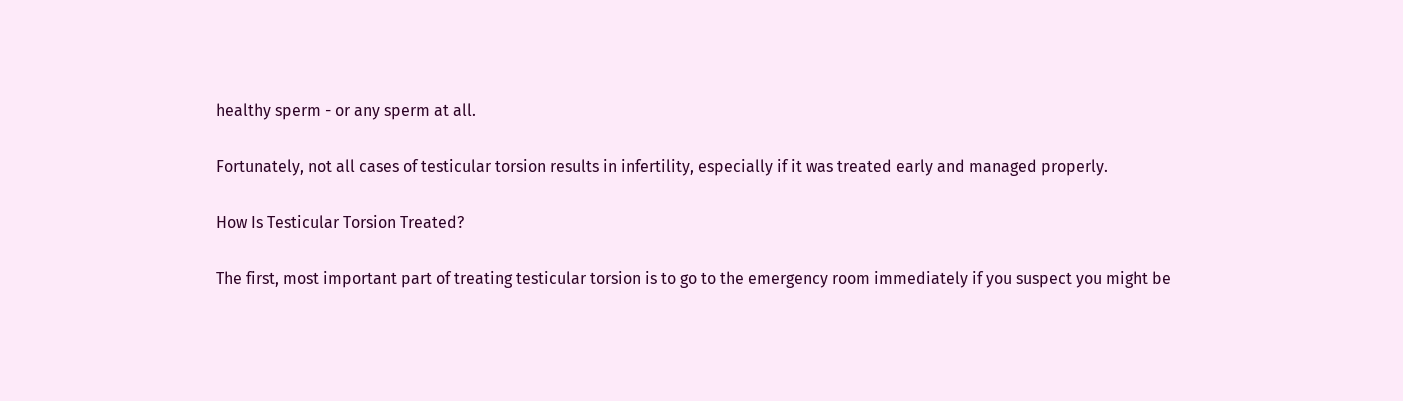healthy sperm - or any sperm at all.

Fortunately, not all cases of testicular torsion results in infertility, especially if it was treated early and managed properly.

How Is Testicular Torsion Treated?

The first, most important part of treating testicular torsion is to go to the emergency room immediately if you suspect you might be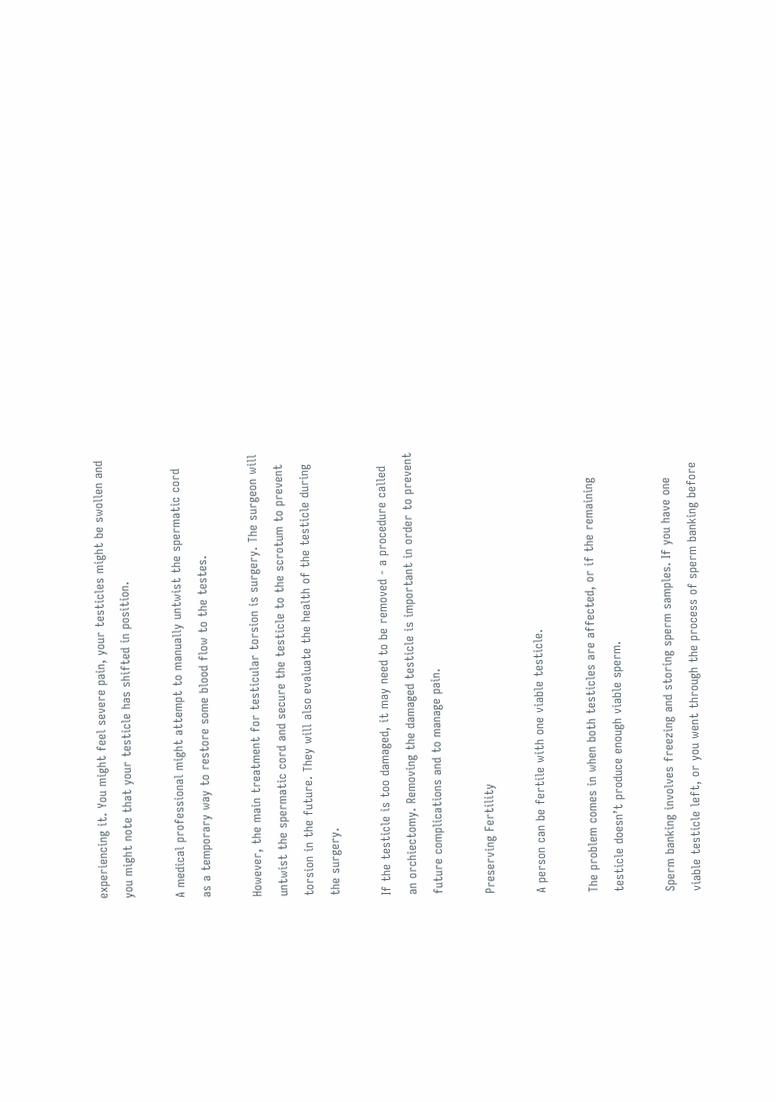experiencing it. You might feel severe pain, your testicles might be swollen and you might note that your testicle has shifted in position.

A medical professional might attempt to manually untwist the spermatic cord as a temporary way to restore some blood flow to the testes.

However, the main treatment for testicular torsion is surgery. The surgeon will untwist the spermatic cord and secure the testicle to the scrotum to prevent torsion in the future. They will also evaluate the health of the testicle during the surgery.

If the testicle is too damaged, it may need to be removed - a procedure called an orchiectomy. Removing the damaged testicle is important in order to prevent future complications and to manage pain.

Preserving Fertility

A person can be fertile with one viable testicle.

The problem comes in when both testicles are affected, or if the remaining testicle doesn’t produce enough viable sperm.

Sperm banking involves freezing and storing sperm samples. If you have one viable testicle left, or you went through the process of sperm banking before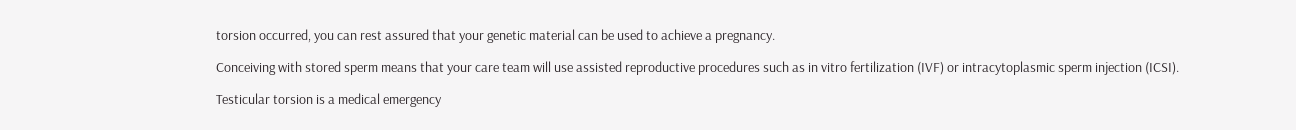torsion occurred, you can rest assured that your genetic material can be used to achieve a pregnancy.

Conceiving with stored sperm means that your care team will use assisted reproductive procedures such as in vitro fertilization (IVF) or intracytoplasmic sperm injection (ICSI).

Testicular torsion is a medical emergency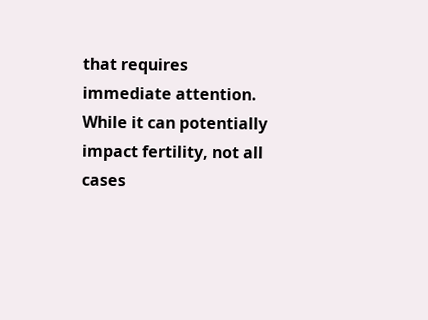that requires immediate attention. While it can potentially impact fertility, not all cases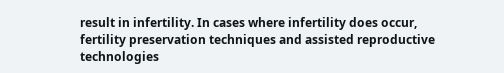result in infertility. In cases where infertility does occur, fertility preservation techniques and assisted reproductive technologies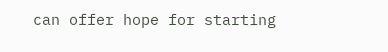can offer hope for starting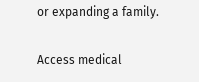or expanding a family.

Access medical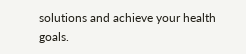solutions and achieve your health goals.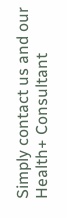Simply contact us and our Health+ Consultant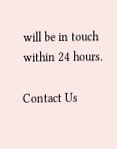will be in touch within 24 hours.

Contact Us